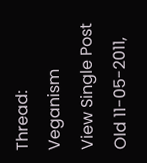Thread: Veganism
View Single Post
Old 11-05-2011,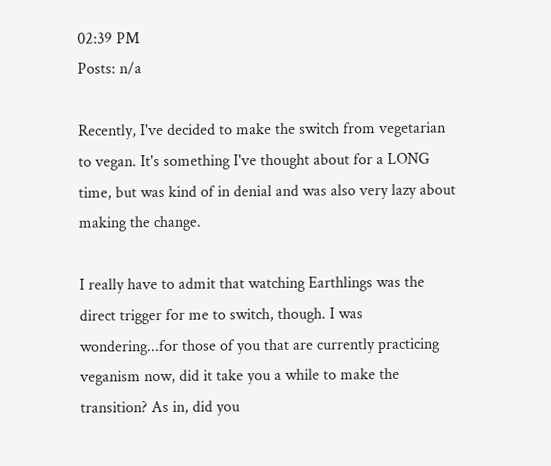02:39 PM
Posts: n/a

Recently, I've decided to make the switch from vegetarian to vegan. It's something I've thought about for a LONG time, but was kind of in denial and was also very lazy about making the change.

I really have to admit that watching Earthlings was the direct trigger for me to switch, though. I was wondering...for those of you that are currently practicing veganism now, did it take you a while to make the transition? As in, did you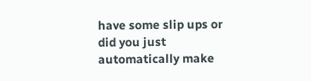have some slip ups or did you just automatically make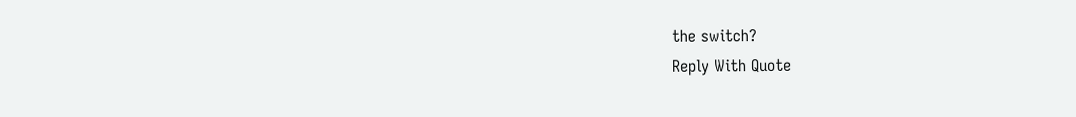the switch?
Reply With Quote